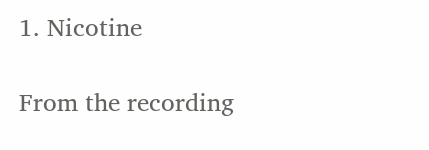1. Nicotine

From the recording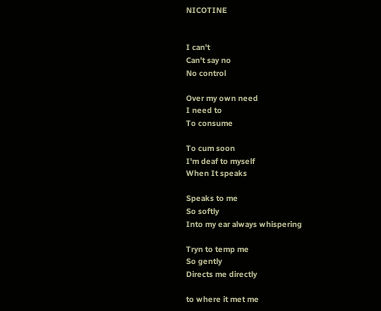NICOTINE


I can't
Can't say no
No control

Over my own need
I need to
To consume

To cum soon
I'm deaf to myself
When It speaks

Speaks to me
So softly
Into my ear always whispering

Tryn to temp me
So gently
Directs me directly

to where it met me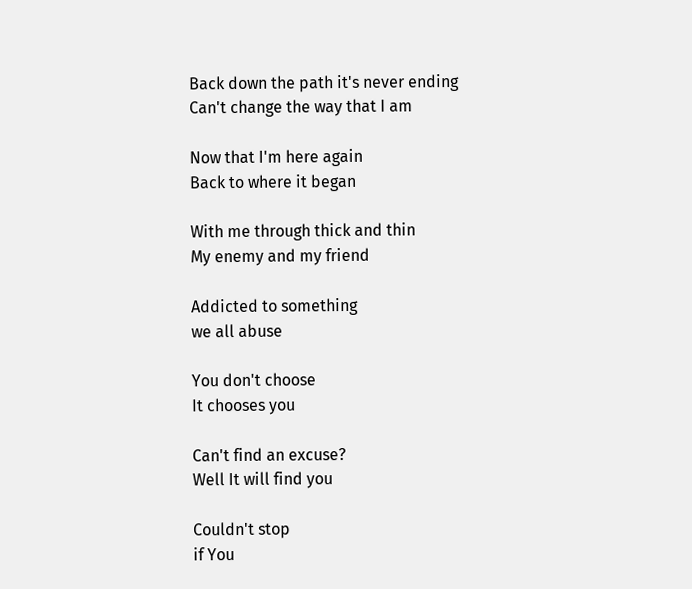Back down the path it's never ending
Can't change the way that I am

Now that I'm here again
Back to where it began

With me through thick and thin
My enemy and my friend

Addicted to something
we all abuse

You don't choose
It chooses you

Can't find an excuse?
Well It will find you

Couldn't stop
if You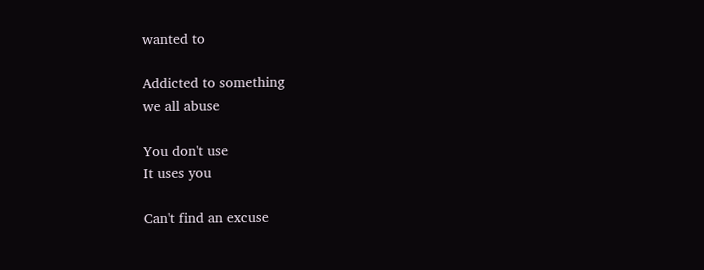wanted to

Addicted to something
we all abuse

You don't use
It uses you

Can't find an excuse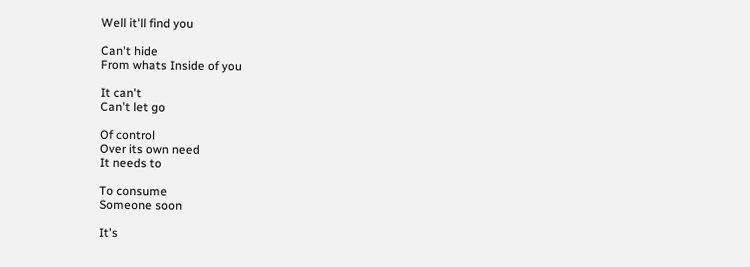Well it'll find you

Can't hide
From whats Inside of you

It can't
Can't let go

Of control
Over its own need
It needs to

To consume
Someone soon

It's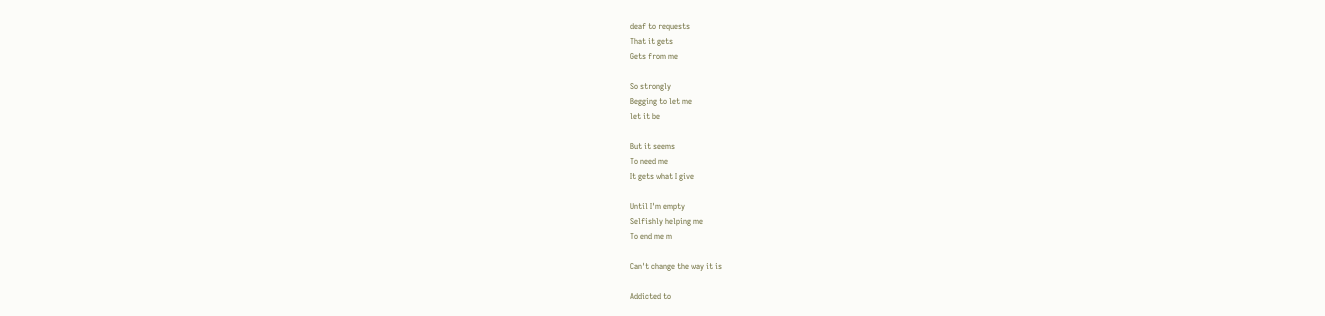deaf to requests
That it gets
Gets from me

So strongly
Begging to let me
let it be

But it seems
To need me
It gets what I give

Until I'm empty
Selfishly helping me
To end me m

Can't change the way it is

Addicted to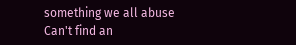something we all abuse
Can't find an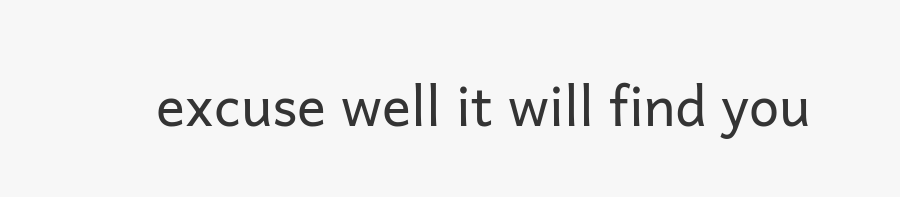excuse well it will find you